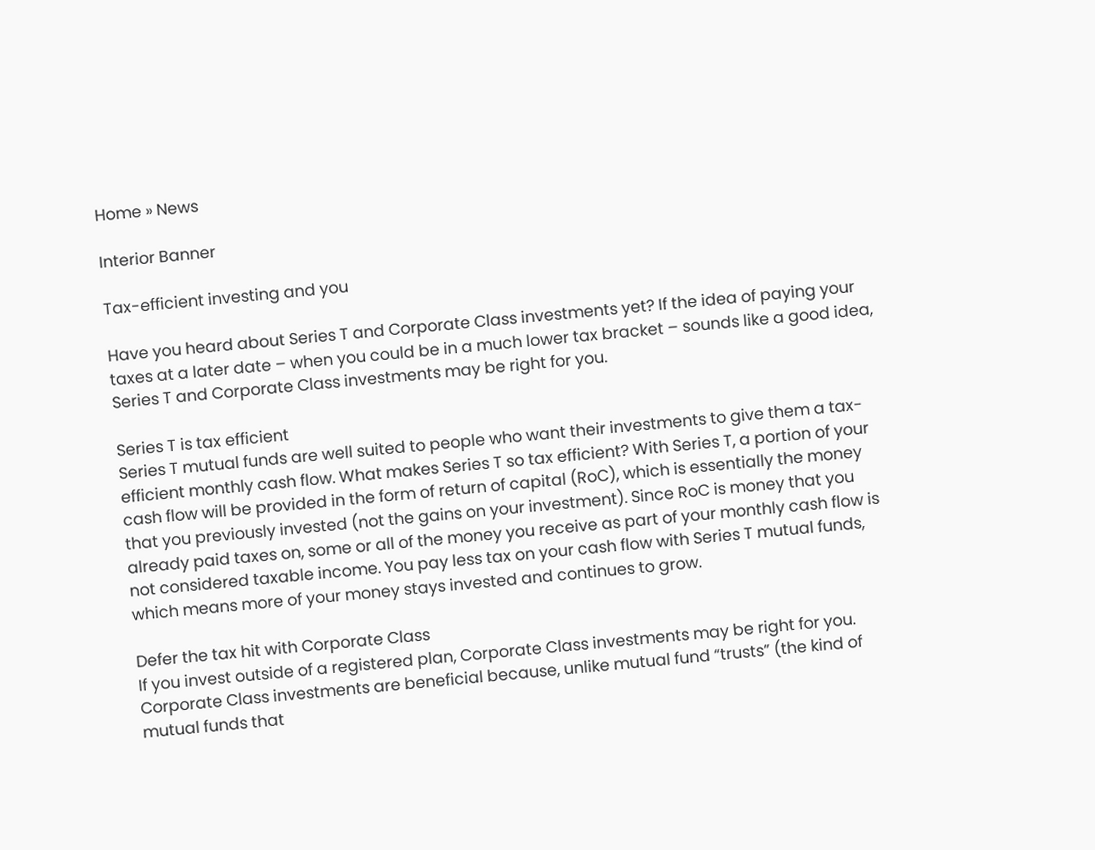Home » News

Interior Banner

Tax-efficient investing and you

Have you heard about Series T and Corporate Class investments yet? If the idea of paying your taxes at a later date – when you could be in a much lower tax bracket – sounds like a good idea, Series T and Corporate Class investments may be right for you.

Series T is tax efficient
Series T mutual funds are well suited to people who want their investments to give them a tax-efficient monthly cash flow. What makes Series T so tax efficient? With Series T, a portion of your cash flow will be provided in the form of return of capital (RoC), which is essentially the money that you previously invested (not the gains on your investment). Since RoC is money that you already paid taxes on, some or all of the money you receive as part of your monthly cash flow is not considered taxable income. You pay less tax on your cash flow with Series T mutual funds, which means more of your money stays invested and continues to grow.

Defer the tax hit with Corporate Class
If you invest outside of a registered plan, Corporate Class investments may be right for you. Corporate Class investments are beneficial because, unlike mutual fund “trusts” (the kind of mutual funds that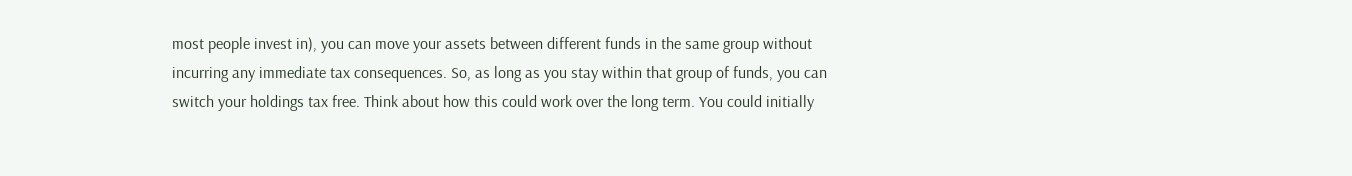most people invest in), you can move your assets between different funds in the same group without incurring any immediate tax consequences. So, as long as you stay within that group of funds, you can switch your holdings tax free. Think about how this could work over the long term. You could initially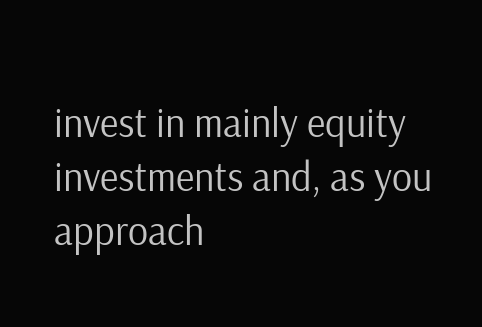invest in mainly equity investments and, as you approach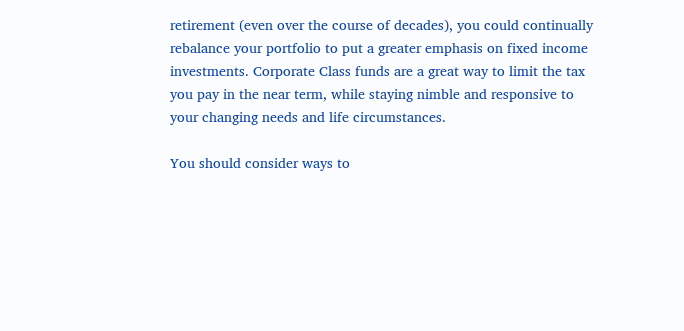retirement (even over the course of decades), you could continually rebalance your portfolio to put a greater emphasis on fixed income investments. Corporate Class funds are a great way to limit the tax you pay in the near term, while staying nimble and responsive to your changing needs and life circumstances.

You should consider ways to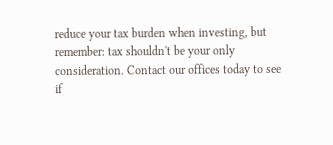reduce your tax burden when investing, but remember: tax shouldn't be your only consideration. Contact our offices today to see if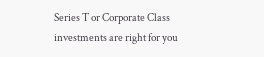Series T or Corporate Class investments are right for you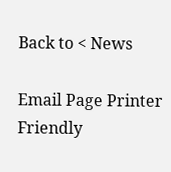Back to < News

Email Page Printer Friendly